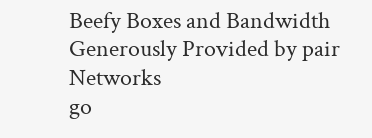Beefy Boxes and Bandwidth Generously Provided by pair Networks
go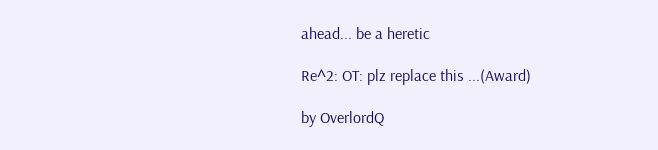ahead... be a heretic

Re^2: OT: plz replace this ...(Award)

by OverlordQ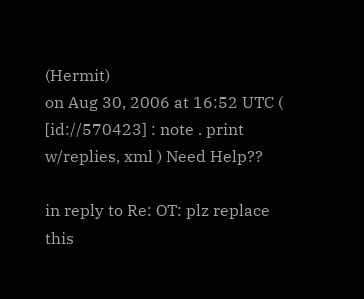(Hermit)
on Aug 30, 2006 at 16:52 UTC ( [id://570423] : note . print w/replies, xml ) Need Help??

in reply to Re: OT: plz replace this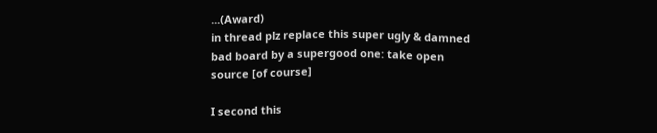...(Award)
in thread plz replace this super ugly & damned bad board by a supergood one: take open source [of course]

I second this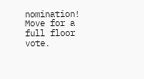nomination! Move for a full floor vote.